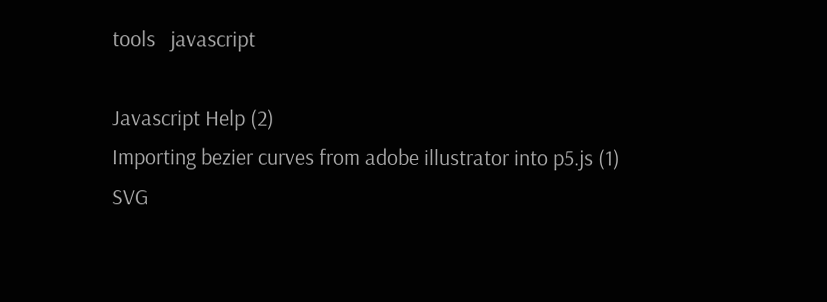tools   javascript

Javascript Help (2)
Importing bezier curves from adobe illustrator into p5.js (1)
SVG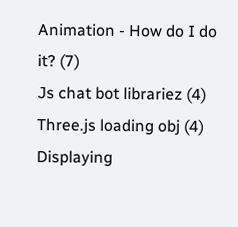Animation - How do I do it? (7)
Js chat bot librariez (4)
Three.js loading obj (4)
Displaying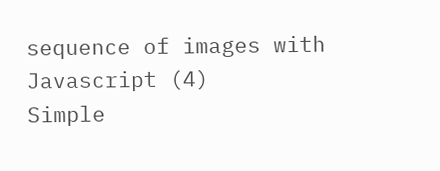sequence of images with Javascript (4)
Simple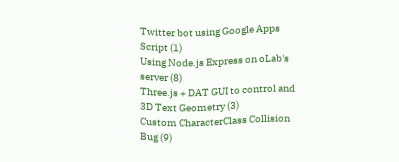Twitter bot using Google Apps Script (1)
Using Node.js Express on oLab's server (8)
Three.js + DAT GUI to control and 3D Text Geometry (3)
Custom CharacterClass Collision Bug (9)